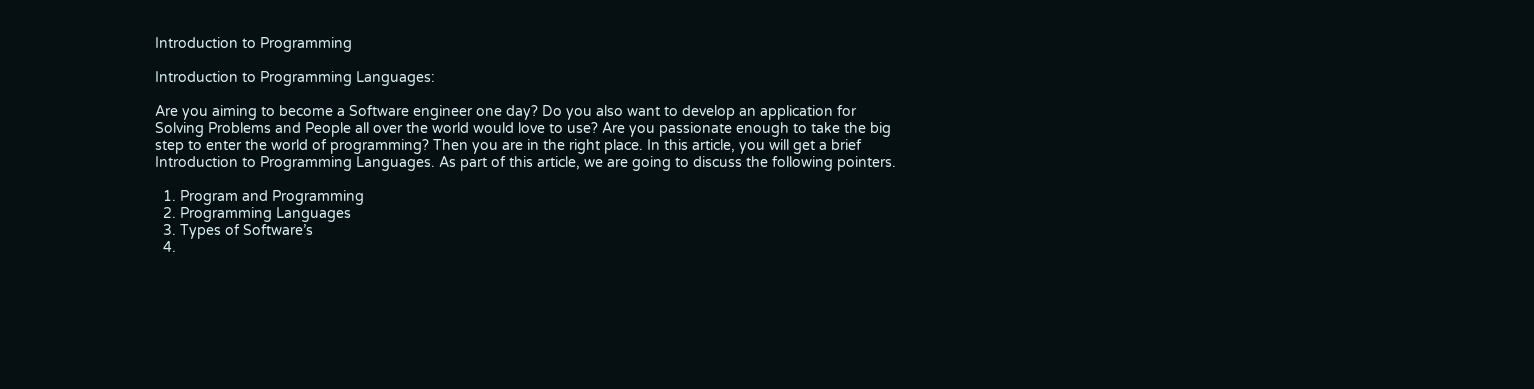Introduction to Programming

Introduction to Programming Languages:

Are you aiming to become a Software engineer one day? Do you also want to develop an application for Solving Problems and People all over the world would love to use? Are you passionate enough to take the big step to enter the world of programming? Then you are in the right place. In this article, you will get a brief Introduction to Programming Languages. As part of this article, we are going to discuss the following pointers.

  1. Program and Programming
  2. Programming Languages
  3. Types of Software’s
  4.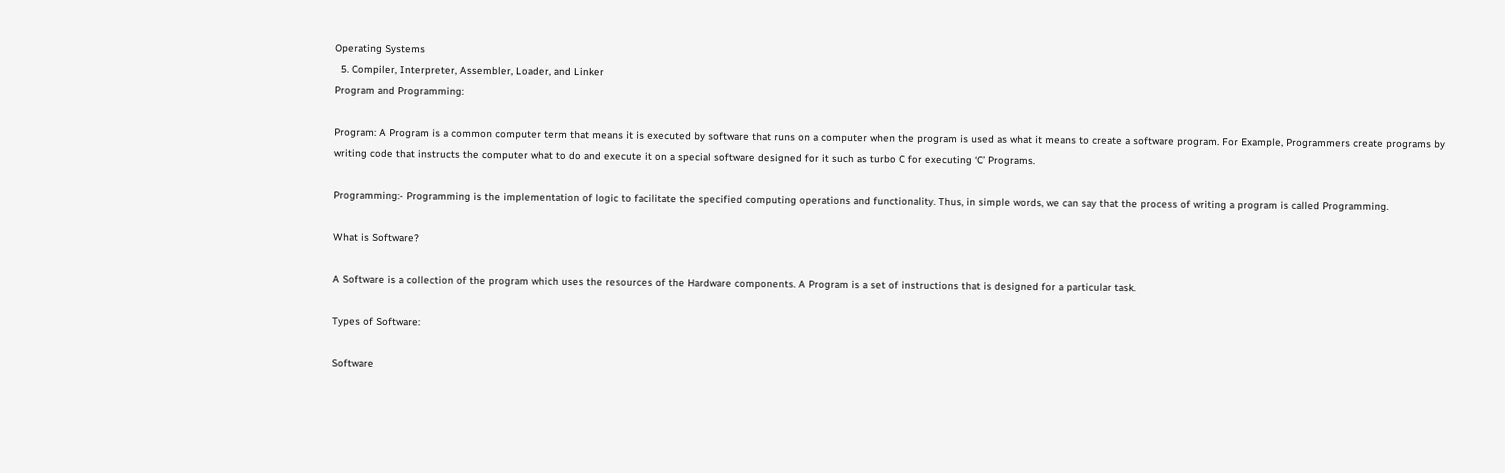Operating Systems
  5. Compiler, Interpreter, Assembler, Loader, and Linker
Program and Programming:

Program: A Program is a common computer term that means it is executed by software that runs on a computer when the program is used as what it means to create a software program. For Example, Programmers create programs by writing code that instructs the computer what to do and execute it on a special software designed for it such as turbo C for executing ‘C’ Programs.

Programming:- Programming is the implementation of logic to facilitate the specified computing operations and functionality. Thus, in simple words, we can say that the process of writing a program is called Programming.

What is Software?

A Software is a collection of the program which uses the resources of the Hardware components. A Program is a set of instructions that is designed for a particular task.

Types of Software:

Software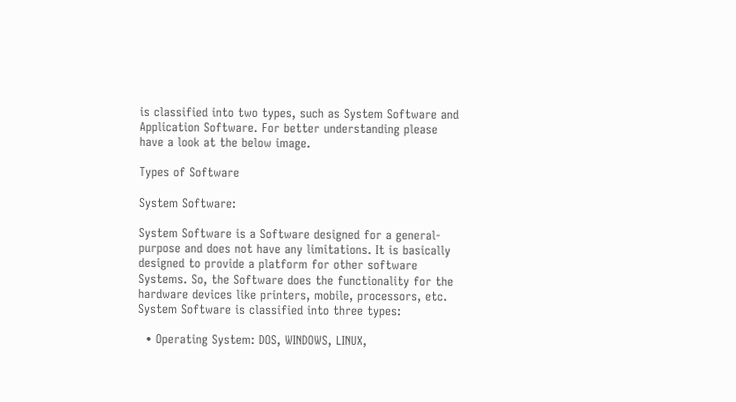is classified into two types, such as System Software and Application Software. For better understanding please have a look at the below image.

Types of Software

System Software:

System Software is a Software designed for a general-purpose and does not have any limitations. It is basically designed to provide a platform for other software Systems. So, the Software does the functionality for the hardware devices like printers, mobile, processors, etc. System Software is classified into three types:

  • Operating System: DOS, WINDOWS, LINUX,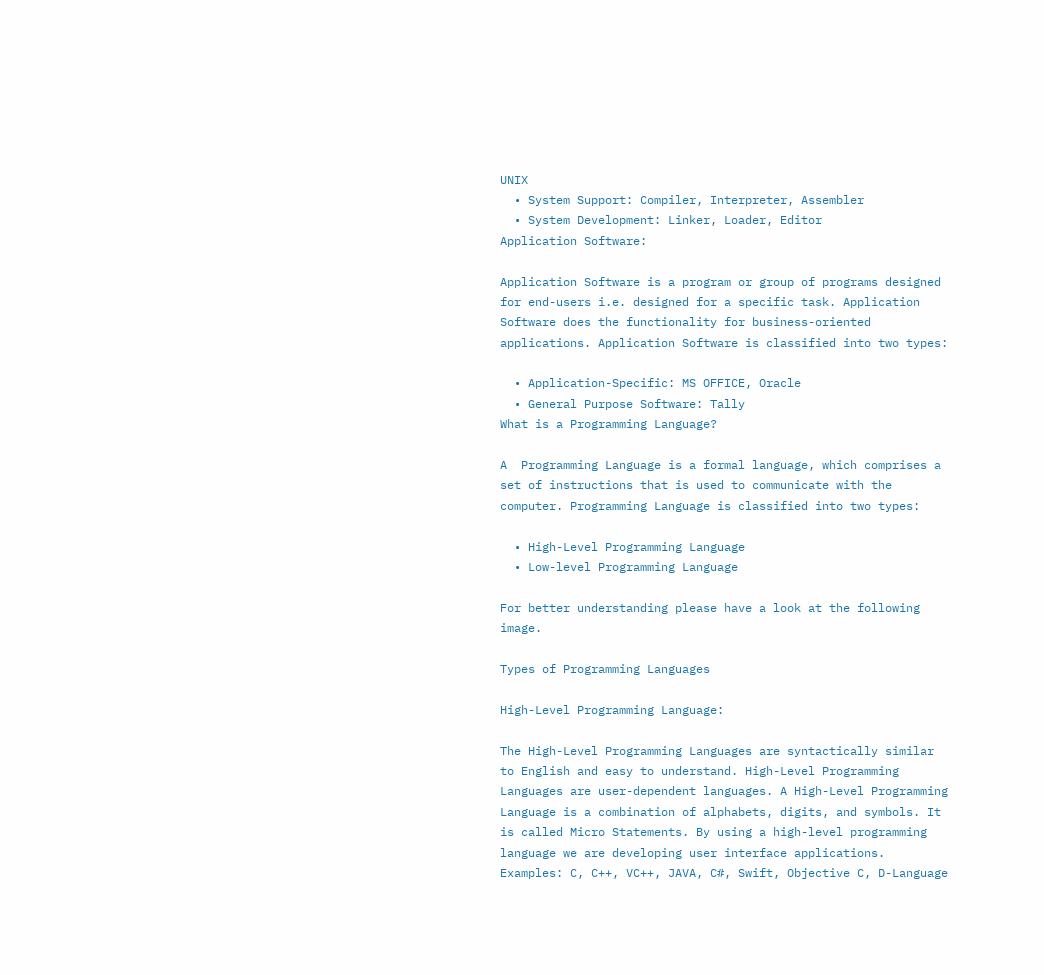UNIX
  • System Support: Compiler, Interpreter, Assembler
  • System Development: Linker, Loader, Editor
Application Software:

Application Software is a program or group of programs designed for end-users i.e. designed for a specific task. Application Software does the functionality for business-oriented applications. Application Software is classified into two types:

  • Application-Specific: MS OFFICE, Oracle
  • General Purpose Software: Tally
What is a Programming Language?

A  Programming Language is a formal language, which comprises a set of instructions that is used to communicate with the computer. Programming Language is classified into two types:

  • High-Level Programming Language
  • Low-level Programming Language

For better understanding please have a look at the following image.

Types of Programming Languages

High-Level Programming Language:

The High-Level Programming Languages are syntactically similar to English and easy to understand. High-Level Programming Languages are user-dependent languages. A High-Level Programming Language is a combination of alphabets, digits, and symbols. It is called Micro Statements. By using a high-level programming language we are developing user interface applications. Examples: C, C++, VC++, JAVA, C#, Swift, Objective C, D-Language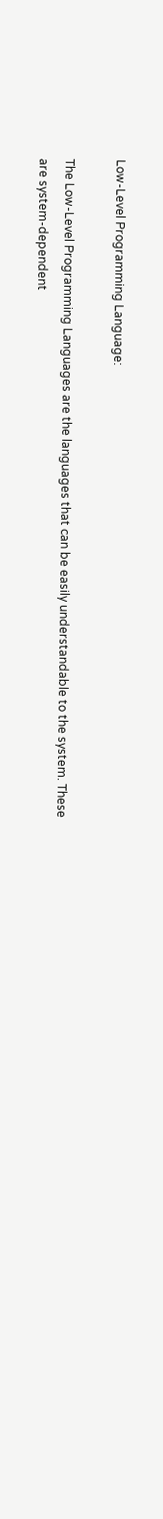Low-Level Programming Language:

The Low-Level Programming Languages are the languages that can be easily understandable to the system. These are system-dependent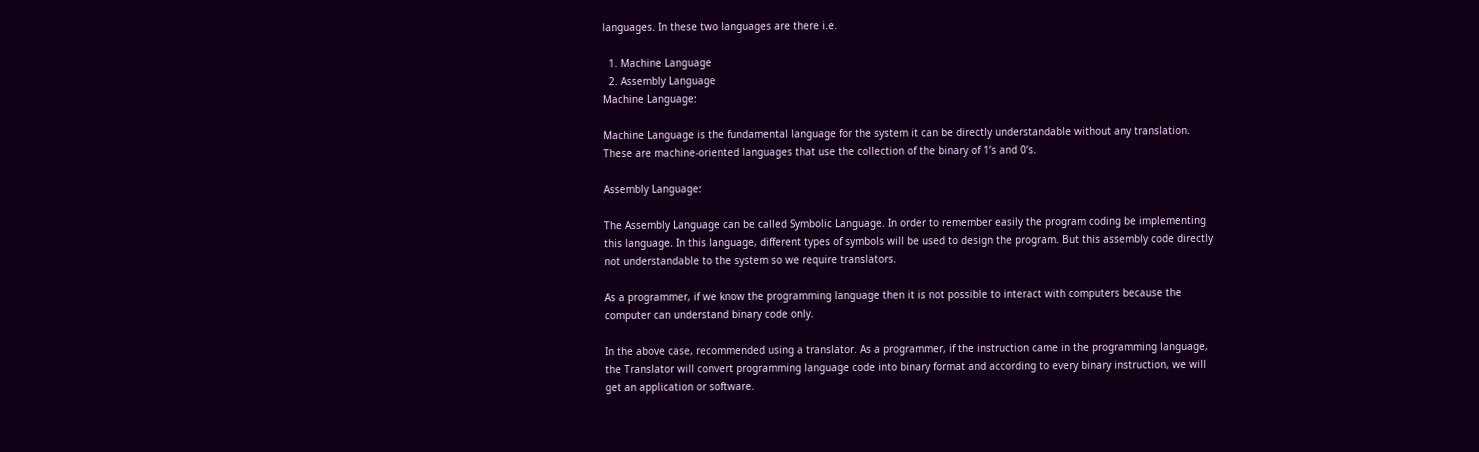languages. In these two languages are there i.e.

  1. Machine Language
  2. Assembly Language
Machine Language:

Machine Language is the fundamental language for the system it can be directly understandable without any translation. These are machine-oriented languages that use the collection of the binary of 1’s and 0’s.

Assembly Language:

The Assembly Language can be called Symbolic Language. In order to remember easily the program coding be implementing this language. In this language, different types of symbols will be used to design the program. But this assembly code directly not understandable to the system so we require translators.

As a programmer, if we know the programming language then it is not possible to interact with computers because the computer can understand binary code only.

In the above case, recommended using a translator. As a programmer, if the instruction came in the programming language, the Translator will convert programming language code into binary format and according to every binary instruction, we will get an application or software.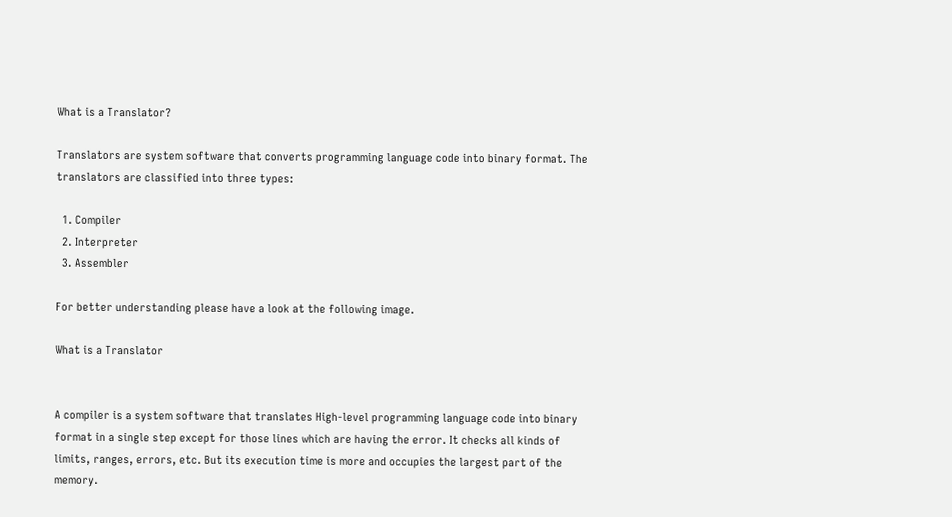What is a Translator?

Translators are system software that converts programming language code into binary format. The translators are classified into three types:

  1. Compiler
  2. Interpreter
  3. Assembler

For better understanding please have a look at the following image.

What is a Translator


A compiler is a system software that translates High-level programming language code into binary format in a single step except for those lines which are having the error. It checks all kinds of limits, ranges, errors, etc. But its execution time is more and occupies the largest part of the memory.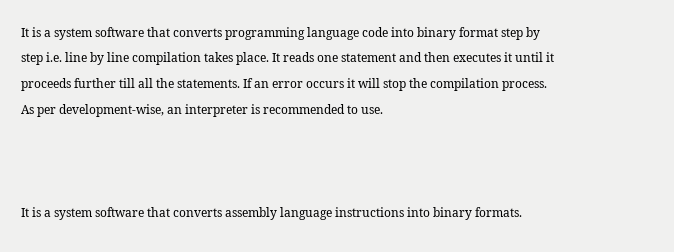It is a system software that converts programming language code into binary format step by step i.e. line by line compilation takes place. It reads one statement and then executes it until it proceeds further till all the statements. If an error occurs it will stop the compilation process. As per development-wise, an interpreter is recommended to use.



It is a system software that converts assembly language instructions into binary formats.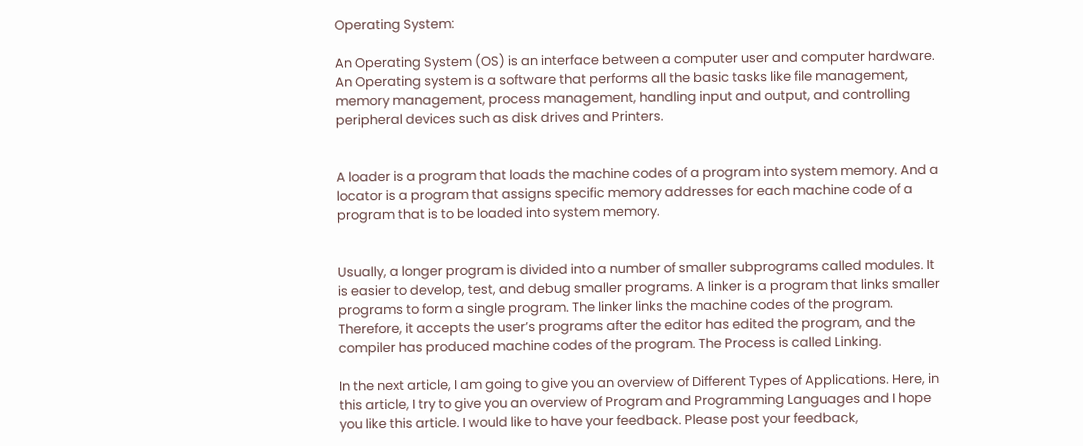Operating System:

An Operating System (OS) is an interface between a computer user and computer hardware. An Operating system is a software that performs all the basic tasks like file management, memory management, process management, handling input and output, and controlling peripheral devices such as disk drives and Printers.


A loader is a program that loads the machine codes of a program into system memory. And a locator is a program that assigns specific memory addresses for each machine code of a program that is to be loaded into system memory.


Usually, a longer program is divided into a number of smaller subprograms called modules. It is easier to develop, test, and debug smaller programs. A linker is a program that links smaller programs to form a single program. The linker links the machine codes of the program. Therefore, it accepts the user’s programs after the editor has edited the program, and the compiler has produced machine codes of the program. The Process is called Linking.

In the next article, I am going to give you an overview of Different Types of Applications. Here, in this article, I try to give you an overview of Program and Programming Languages and I hope you like this article. I would like to have your feedback. Please post your feedback,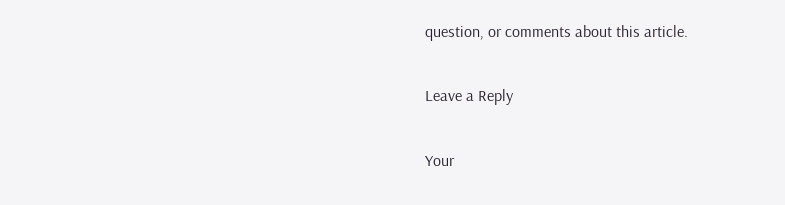question, or comments about this article.

Leave a Reply

Your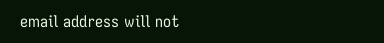email address will not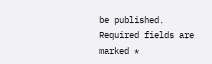be published. Required fields are marked *